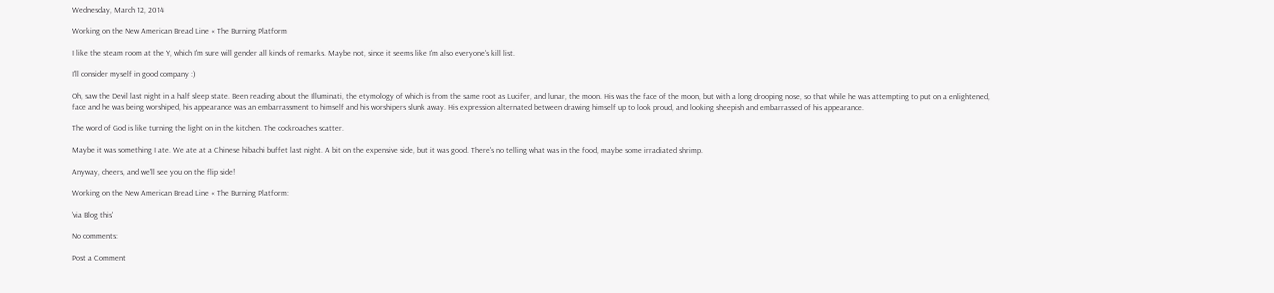Wednesday, March 12, 2014

Working on the New American Bread Line « The Burning Platform

I like the steam room at the Y, which I'm sure will gender all kinds of remarks. Maybe not, since it seems like I'm also everyone's kill list.

I'll consider myself in good company :)

Oh, saw the Devil last night in a half sleep state. Been reading about the Illuminati, the etymology of which is from the same root as Lucifer, and lunar, the moon. His was the face of the moon, but with a long drooping nose, so that while he was attempting to put on a enlightened, face and he was being worshiped, his appearance was an embarrassment to himself and his worshipers slunk away. His expression alternated between drawing himself up to look proud, and looking sheepish and embarrassed of his appearance.

The word of God is like turning the light on in the kitchen. The cockroaches scatter.

Maybe it was something I ate. We ate at a Chinese hibachi buffet last night. A bit on the expensive side, but it was good. There's no telling what was in the food, maybe some irradiated shrimp.

Anyway, cheers, and we'll see you on the flip side!

Working on the New American Bread Line « The Burning Platform:

'via Blog this'

No comments:

Post a Comment